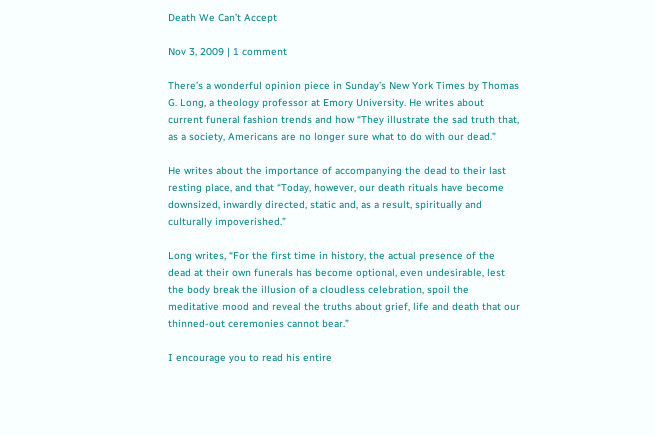Death We Can’t Accept

Nov 3, 2009 | 1 comment

There’s a wonderful opinion piece in Sunday’s New York Times by Thomas G. Long, a theology professor at Emory University. He writes about current funeral fashion trends and how “They illustrate the sad truth that, as a society, Americans are no longer sure what to do with our dead.”

He writes about the importance of accompanying the dead to their last resting place, and that “Today, however, our death rituals have become downsized, inwardly directed, static and, as a result, spiritually and culturally impoverished.”

Long writes, “For the first time in history, the actual presence of the dead at their own funerals has become optional, even undesirable, lest the body break the illusion of a cloudless celebration, spoil the meditative mood and reveal the truths about grief, life and death that our thinned-out ceremonies cannot bear.”

I encourage you to read his entire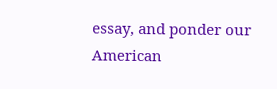essay, and ponder our American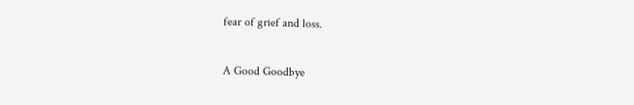fear of grief and loss.

A Good Goodbye